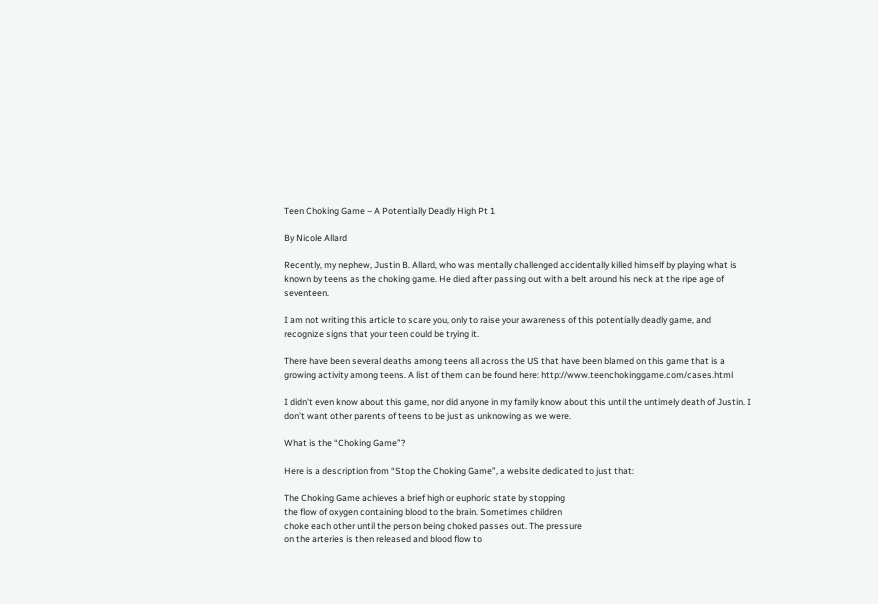Teen Choking Game – A Potentially Deadly High Pt 1

By Nicole Allard

Recently, my nephew, Justin B. Allard, who was mentally challenged accidentally killed himself by playing what is known by teens as the choking game. He died after passing out with a belt around his neck at the ripe age of seventeen.

I am not writing this article to scare you, only to raise your awareness of this potentially deadly game, and recognize signs that your teen could be trying it.

There have been several deaths among teens all across the US that have been blamed on this game that is a growing activity among teens. A list of them can be found here: http://www.teenchokinggame.com/cases.html

I didn’t even know about this game, nor did anyone in my family know about this until the untimely death of Justin. I don’t want other parents of teens to be just as unknowing as we were.

What is the “Choking Game”?

Here is a description from “Stop the Choking Game”, a website dedicated to just that:

The Choking Game achieves a brief high or euphoric state by stopping
the flow of oxygen containing blood to the brain. Sometimes children
choke each other until the person being choked passes out. The pressure
on the arteries is then released and blood flow to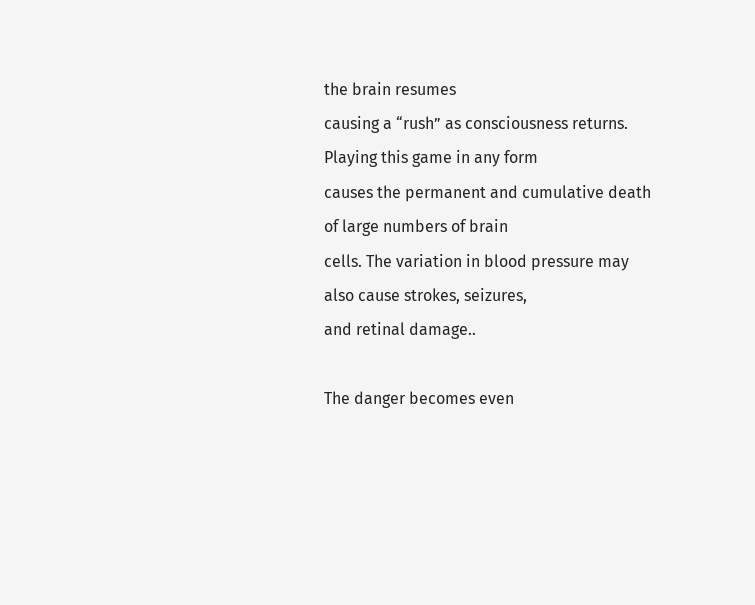the brain resumes
causing a “rush” as consciousness returns. Playing this game in any form
causes the permanent and cumulative death of large numbers of brain
cells. The variation in blood pressure may also cause strokes, seizures,
and retinal damage..

The danger becomes even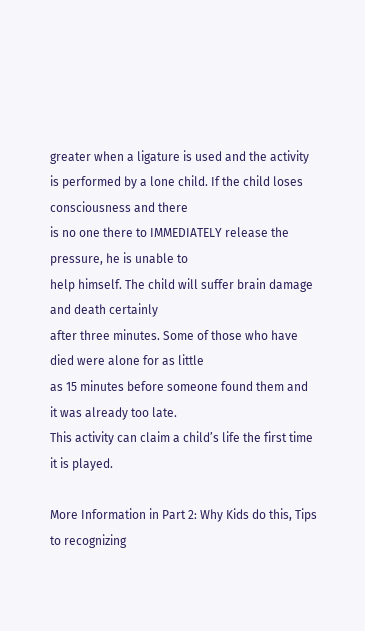greater when a ligature is used and the activity
is performed by a lone child. If the child loses consciousness and there
is no one there to IMMEDIATELY release the pressure, he is unable to
help himself. The child will suffer brain damage and death certainly
after three minutes. Some of those who have died were alone for as little
as 15 minutes before someone found them and it was already too late.
This activity can claim a child’s life the first time it is played.

More Information in Part 2: Why Kids do this, Tips to recognizing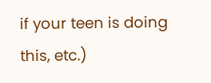if your teen is doing this, etc.)